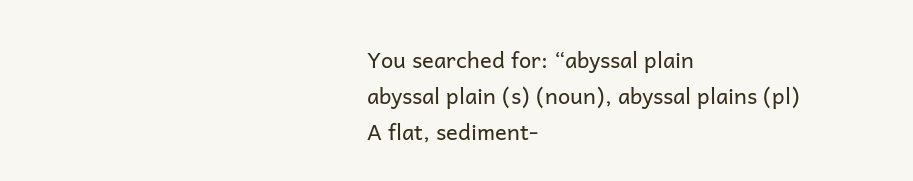You searched for: “abyssal plain
abyssal plain (s) (noun), abyssal plains (pl)
A flat, sediment-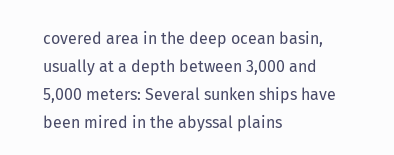covered area in the deep ocean basin, usually at a depth between 3,000 and 5,000 meters: Several sunken ships have been mired in the abyssal plains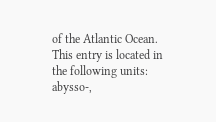of the Atlantic Ocean.
This entry is located in the following units: abysso-,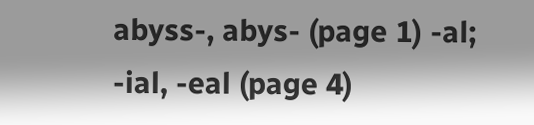abyss-, abys- (page 1) -al; -ial, -eal (page 4)